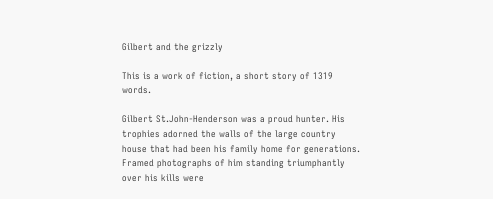Gilbert and the grizzly

This is a work of fiction, a short story of 1319 words.

Gilbert St.John-Henderson was a proud hunter. His trophies adorned the walls of the large country house that had been his family home for generations. Framed photographs of him standing triumphantly over his kills were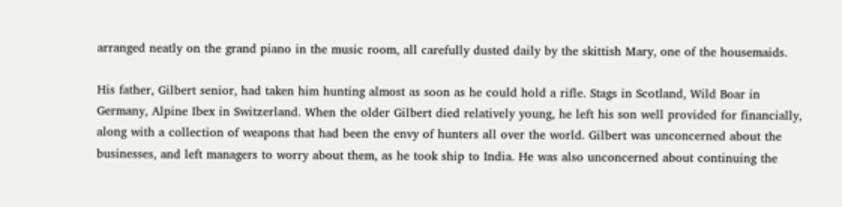arranged neatly on the grand piano in the music room, all carefully dusted daily by the skittish Mary, one of the housemaids.

His father, Gilbert senior, had taken him hunting almost as soon as he could hold a rifle. Stags in Scotland, Wild Boar in Germany, Alpine Ibex in Switzerland. When the older Gilbert died relatively young, he left his son well provided for financially, along with a collection of weapons that had been the envy of hunters all over the world. Gilbert was unconcerned about the businesses, and left managers to worry about them, as he took ship to India. He was also unconcerned about continuing the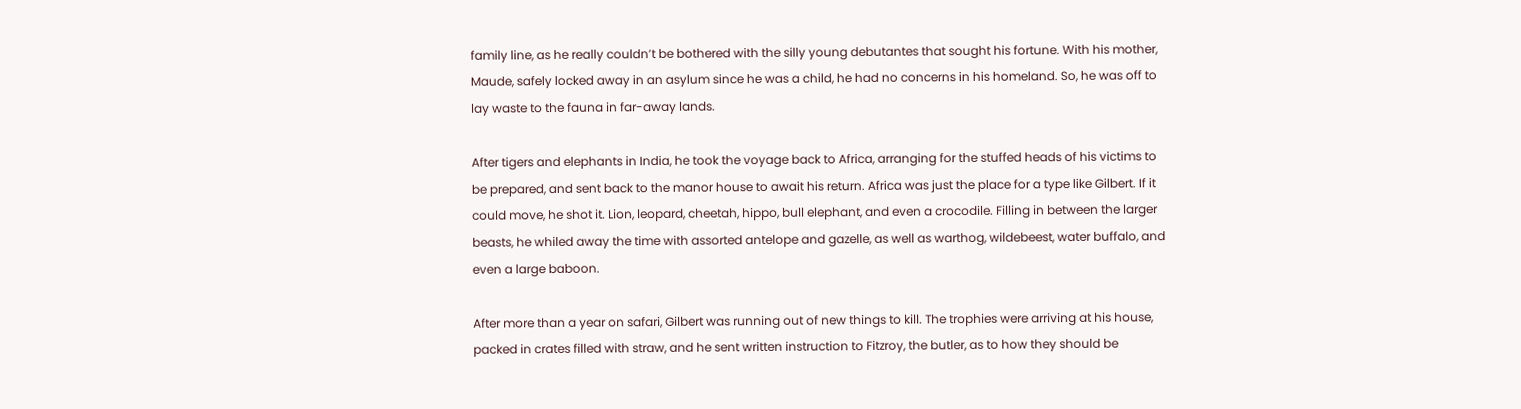family line, as he really couldn’t be bothered with the silly young debutantes that sought his fortune. With his mother, Maude, safely locked away in an asylum since he was a child, he had no concerns in his homeland. So, he was off to lay waste to the fauna in far-away lands.

After tigers and elephants in India, he took the voyage back to Africa, arranging for the stuffed heads of his victims to be prepared, and sent back to the manor house to await his return. Africa was just the place for a type like Gilbert. If it could move, he shot it. Lion, leopard, cheetah, hippo, bull elephant, and even a crocodile. Filling in between the larger beasts, he whiled away the time with assorted antelope and gazelle, as well as warthog, wildebeest, water buffalo, and even a large baboon.

After more than a year on safari, Gilbert was running out of new things to kill. The trophies were arriving at his house, packed in crates filled with straw, and he sent written instruction to Fitzroy, the butler, as to how they should be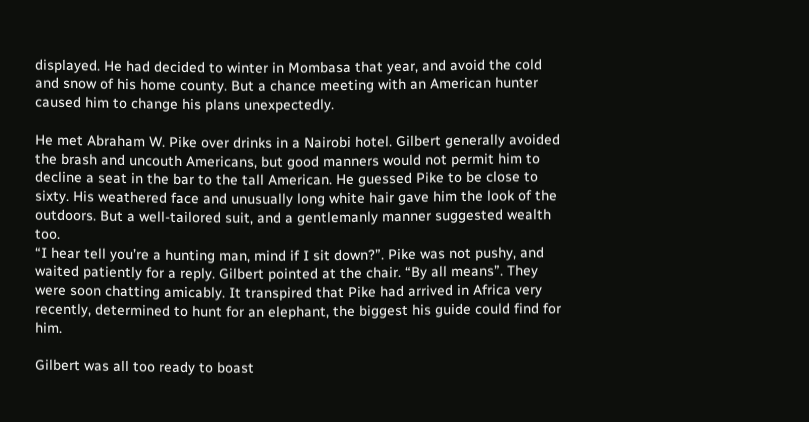displayed. He had decided to winter in Mombasa that year, and avoid the cold and snow of his home county. But a chance meeting with an American hunter caused him to change his plans unexpectedly.

He met Abraham W. Pike over drinks in a Nairobi hotel. Gilbert generally avoided the brash and uncouth Americans, but good manners would not permit him to decline a seat in the bar to the tall American. He guessed Pike to be close to sixty. His weathered face and unusually long white hair gave him the look of the outdoors. But a well-tailored suit, and a gentlemanly manner suggested wealth too.
“I hear tell you’re a hunting man, mind if I sit down?”. Pike was not pushy, and waited patiently for a reply. Gilbert pointed at the chair. “By all means”. They were soon chatting amicably. It transpired that Pike had arrived in Africa very recently, determined to hunt for an elephant, the biggest his guide could find for him.

Gilbert was all too ready to boast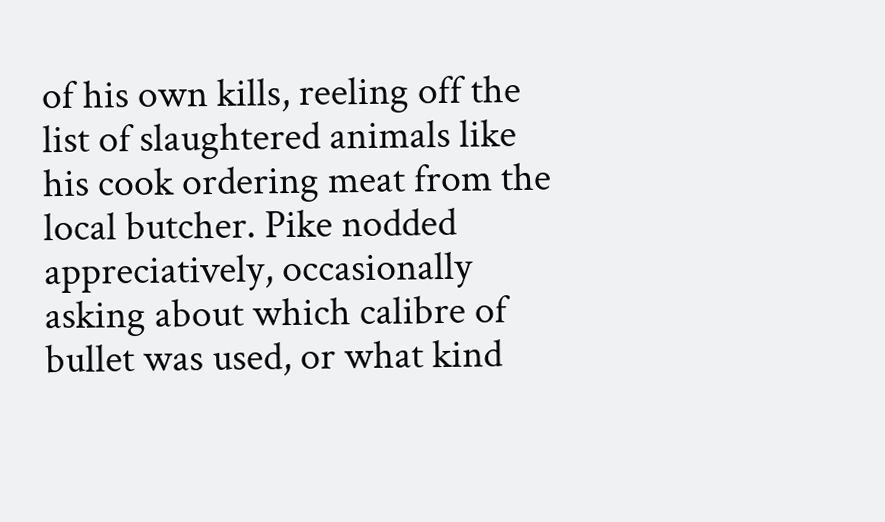of his own kills, reeling off the list of slaughtered animals like his cook ordering meat from the local butcher. Pike nodded appreciatively, occasionally asking about which calibre of bullet was used, or what kind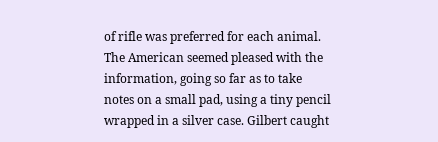of rifle was preferred for each animal. The American seemed pleased with the information, going so far as to take notes on a small pad, using a tiny pencil wrapped in a silver case. Gilbert caught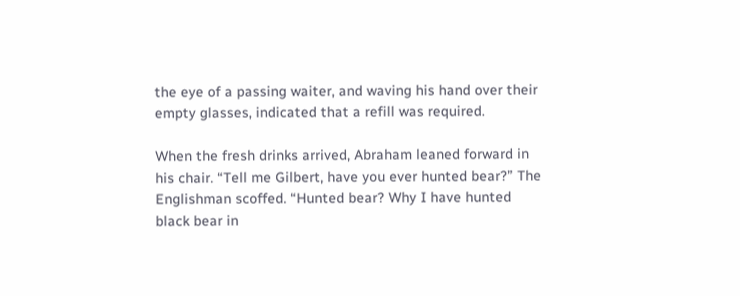the eye of a passing waiter, and waving his hand over their empty glasses, indicated that a refill was required.

When the fresh drinks arrived, Abraham leaned forward in his chair. “Tell me Gilbert, have you ever hunted bear?” The Englishman scoffed. “Hunted bear? Why I have hunted black bear in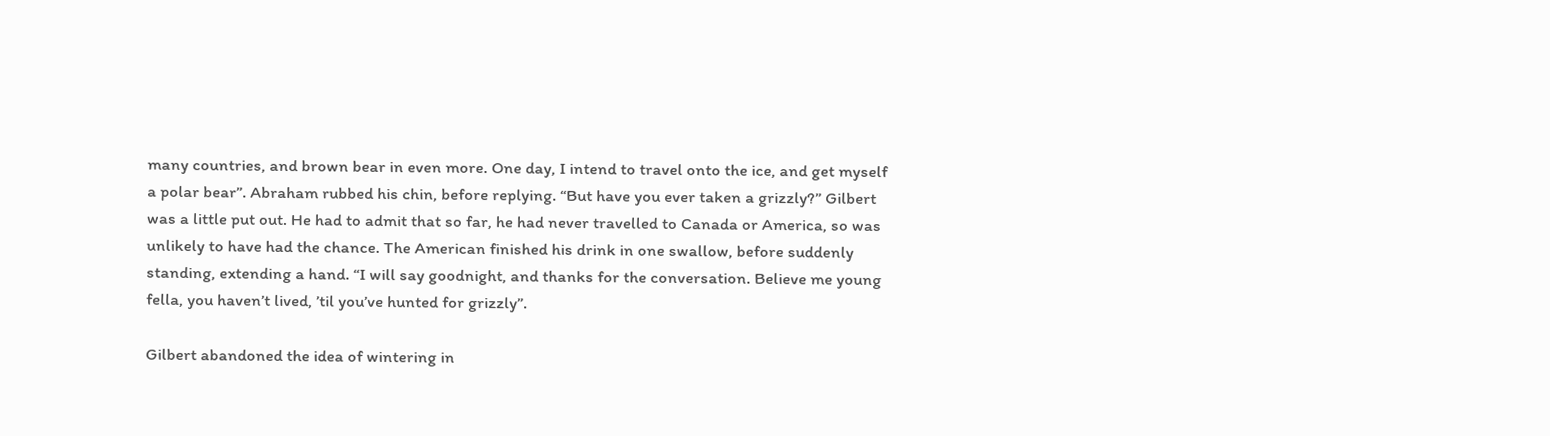many countries, and brown bear in even more. One day, I intend to travel onto the ice, and get myself a polar bear”. Abraham rubbed his chin, before replying. “But have you ever taken a grizzly?” Gilbert was a little put out. He had to admit that so far, he had never travelled to Canada or America, so was unlikely to have had the chance. The American finished his drink in one swallow, before suddenly standing, extending a hand. “I will say goodnight, and thanks for the conversation. Believe me young fella, you haven’t lived, ’til you’ve hunted for grizzly”.

Gilbert abandoned the idea of wintering in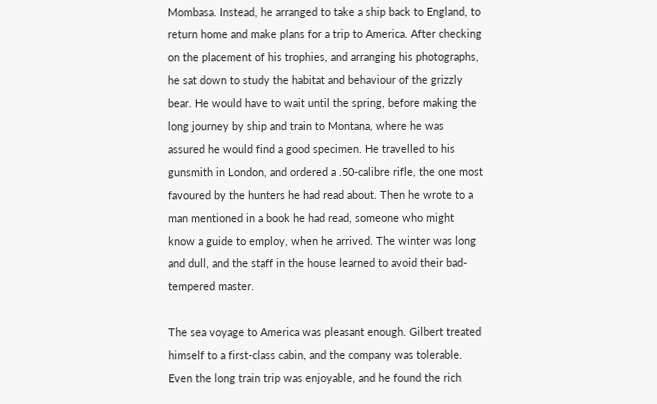Mombasa. Instead, he arranged to take a ship back to England, to return home and make plans for a trip to America. After checking on the placement of his trophies, and arranging his photographs, he sat down to study the habitat and behaviour of the grizzly bear. He would have to wait until the spring, before making the long journey by ship and train to Montana, where he was assured he would find a good specimen. He travelled to his gunsmith in London, and ordered a .50-calibre rifle, the one most favoured by the hunters he had read about. Then he wrote to a man mentioned in a book he had read, someone who might know a guide to employ, when he arrived. The winter was long and dull, and the staff in the house learned to avoid their bad-tempered master.

The sea voyage to America was pleasant enough. Gilbert treated himself to a first-class cabin, and the company was tolerable. Even the long train trip was enjoyable, and he found the rich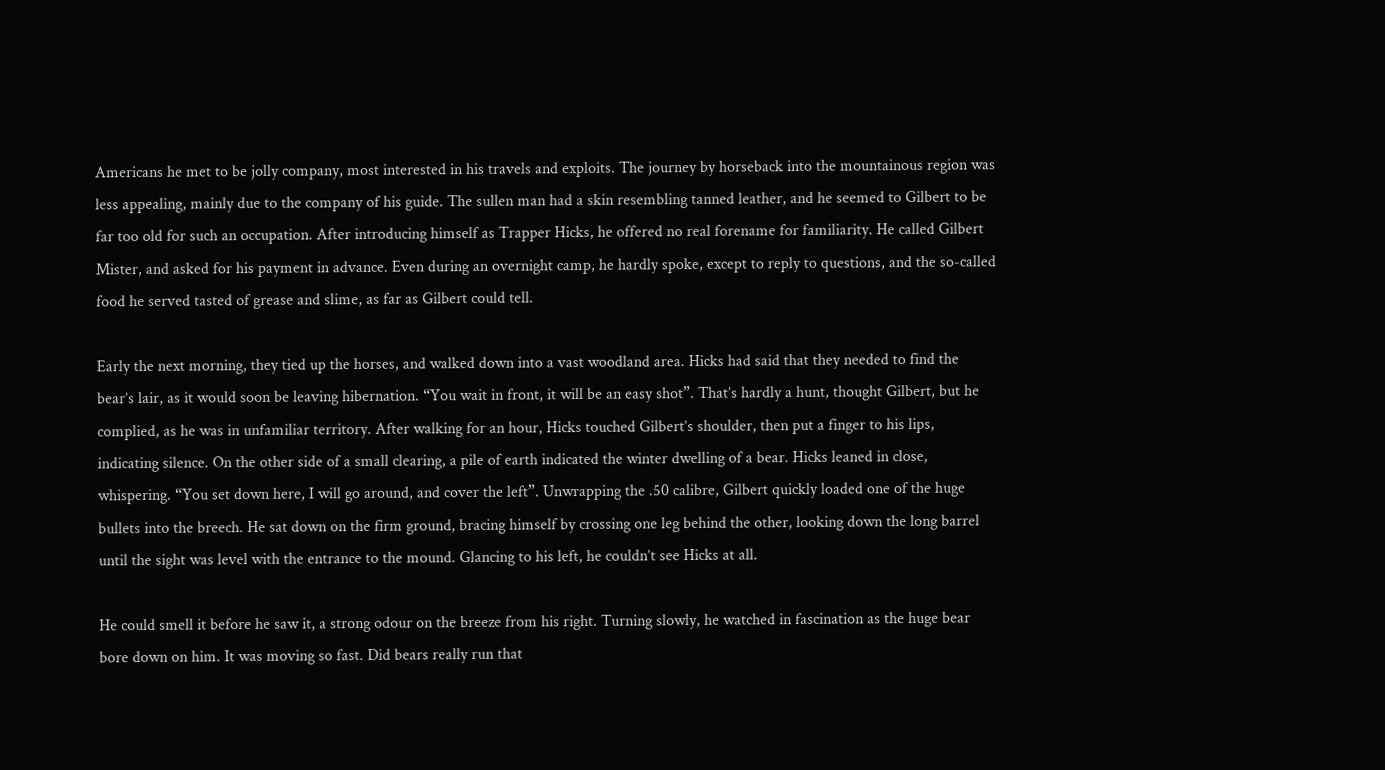Americans he met to be jolly company, most interested in his travels and exploits. The journey by horseback into the mountainous region was less appealing, mainly due to the company of his guide. The sullen man had a skin resembling tanned leather, and he seemed to Gilbert to be far too old for such an occupation. After introducing himself as Trapper Hicks, he offered no real forename for familiarity. He called Gilbert Mister, and asked for his payment in advance. Even during an overnight camp, he hardly spoke, except to reply to questions, and the so-called food he served tasted of grease and slime, as far as Gilbert could tell.

Early the next morning, they tied up the horses, and walked down into a vast woodland area. Hicks had said that they needed to find the bear’s lair, as it would soon be leaving hibernation. “You wait in front, it will be an easy shot”. That’s hardly a hunt, thought Gilbert, but he complied, as he was in unfamiliar territory. After walking for an hour, Hicks touched Gilbert’s shoulder, then put a finger to his lips, indicating silence. On the other side of a small clearing, a pile of earth indicated the winter dwelling of a bear. Hicks leaned in close, whispering. “You set down here, I will go around, and cover the left”. Unwrapping the .50 calibre, Gilbert quickly loaded one of the huge bullets into the breech. He sat down on the firm ground, bracing himself by crossing one leg behind the other, looking down the long barrel until the sight was level with the entrance to the mound. Glancing to his left, he couldn’t see Hicks at all.

He could smell it before he saw it, a strong odour on the breeze from his right. Turning slowly, he watched in fascination as the huge bear bore down on him. It was moving so fast. Did bears really run that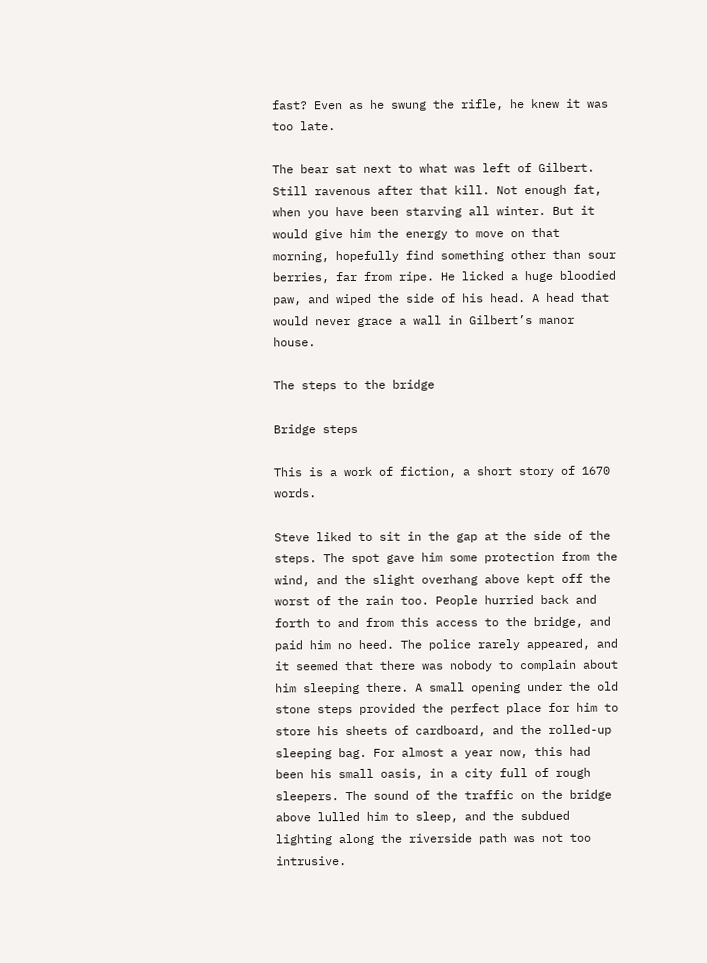fast? Even as he swung the rifle, he knew it was too late.

The bear sat next to what was left of Gilbert. Still ravenous after that kill. Not enough fat, when you have been starving all winter. But it would give him the energy to move on that morning, hopefully find something other than sour berries, far from ripe. He licked a huge bloodied paw, and wiped the side of his head. A head that would never grace a wall in Gilbert’s manor house.

The steps to the bridge

Bridge steps

This is a work of fiction, a short story of 1670 words.

Steve liked to sit in the gap at the side of the steps. The spot gave him some protection from the wind, and the slight overhang above kept off the worst of the rain too. People hurried back and forth to and from this access to the bridge, and paid him no heed. The police rarely appeared, and it seemed that there was nobody to complain about him sleeping there. A small opening under the old stone steps provided the perfect place for him to store his sheets of cardboard, and the rolled-up sleeping bag. For almost a year now, this had been his small oasis, in a city full of rough sleepers. The sound of the traffic on the bridge above lulled him to sleep, and the subdued lighting along the riverside path was not too intrusive.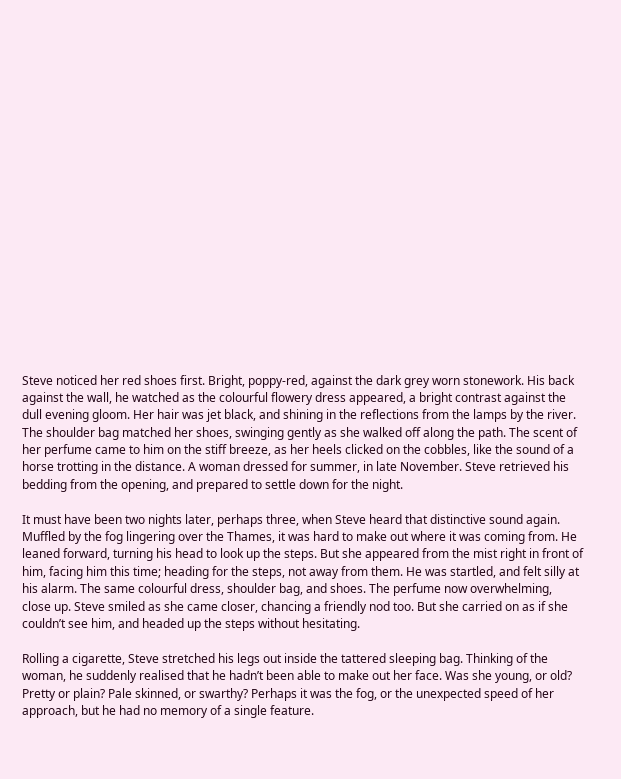Steve noticed her red shoes first. Bright, poppy-red, against the dark grey worn stonework. His back against the wall, he watched as the colourful flowery dress appeared, a bright contrast against the dull evening gloom. Her hair was jet black, and shining in the reflections from the lamps by the river. The shoulder bag matched her shoes, swinging gently as she walked off along the path. The scent of her perfume came to him on the stiff breeze, as her heels clicked on the cobbles, like the sound of a horse trotting in the distance. A woman dressed for summer, in late November. Steve retrieved his bedding from the opening, and prepared to settle down for the night.

It must have been two nights later, perhaps three, when Steve heard that distinctive sound again. Muffled by the fog lingering over the Thames, it was hard to make out where it was coming from. He leaned forward, turning his head to look up the steps. But she appeared from the mist right in front of him, facing him this time; heading for the steps, not away from them. He was startled, and felt silly at his alarm. The same colourful dress, shoulder bag, and shoes. The perfume now overwhelming, close up. Steve smiled as she came closer, chancing a friendly nod too. But she carried on as if she couldn’t see him, and headed up the steps without hesitating.

Rolling a cigarette, Steve stretched his legs out inside the tattered sleeping bag. Thinking of the woman, he suddenly realised that he hadn’t been able to make out her face. Was she young, or old? Pretty or plain? Pale skinned, or swarthy? Perhaps it was the fog, or the unexpected speed of her approach, but he had no memory of a single feature.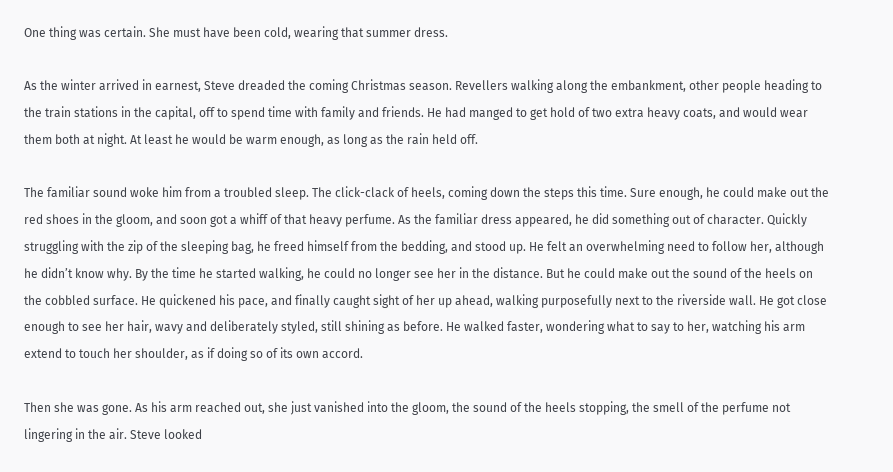One thing was certain. She must have been cold, wearing that summer dress.

As the winter arrived in earnest, Steve dreaded the coming Christmas season. Revellers walking along the embankment, other people heading to the train stations in the capital, off to spend time with family and friends. He had manged to get hold of two extra heavy coats, and would wear them both at night. At least he would be warm enough, as long as the rain held off.

The familiar sound woke him from a troubled sleep. The click-clack of heels, coming down the steps this time. Sure enough, he could make out the red shoes in the gloom, and soon got a whiff of that heavy perfume. As the familiar dress appeared, he did something out of character. Quickly struggling with the zip of the sleeping bag, he freed himself from the bedding, and stood up. He felt an overwhelming need to follow her, although he didn’t know why. By the time he started walking, he could no longer see her in the distance. But he could make out the sound of the heels on the cobbled surface. He quickened his pace, and finally caught sight of her up ahead, walking purposefully next to the riverside wall. He got close enough to see her hair, wavy and deliberately styled, still shining as before. He walked faster, wondering what to say to her, watching his arm extend to touch her shoulder, as if doing so of its own accord.

Then she was gone. As his arm reached out, she just vanished into the gloom, the sound of the heels stopping, the smell of the perfume not lingering in the air. Steve looked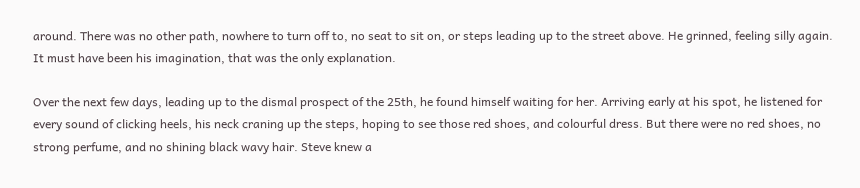around. There was no other path, nowhere to turn off to, no seat to sit on, or steps leading up to the street above. He grinned, feeling silly again. It must have been his imagination, that was the only explanation.

Over the next few days, leading up to the dismal prospect of the 25th, he found himself waiting for her. Arriving early at his spot, he listened for every sound of clicking heels, his neck craning up the steps, hoping to see those red shoes, and colourful dress. But there were no red shoes, no strong perfume, and no shining black wavy hair. Steve knew a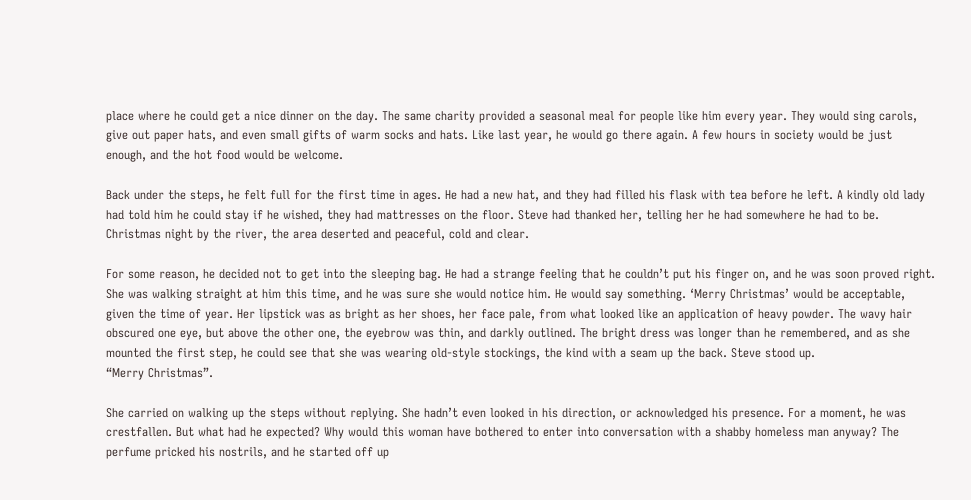place where he could get a nice dinner on the day. The same charity provided a seasonal meal for people like him every year. They would sing carols, give out paper hats, and even small gifts of warm socks and hats. Like last year, he would go there again. A few hours in society would be just enough, and the hot food would be welcome.

Back under the steps, he felt full for the first time in ages. He had a new hat, and they had filled his flask with tea before he left. A kindly old lady had told him he could stay if he wished, they had mattresses on the floor. Steve had thanked her, telling her he had somewhere he had to be. Christmas night by the river, the area deserted and peaceful, cold and clear.

For some reason, he decided not to get into the sleeping bag. He had a strange feeling that he couldn’t put his finger on, and he was soon proved right. She was walking straight at him this time, and he was sure she would notice him. He would say something. ‘Merry Christmas’ would be acceptable, given the time of year. Her lipstick was as bright as her shoes, her face pale, from what looked like an application of heavy powder. The wavy hair obscured one eye, but above the other one, the eyebrow was thin, and darkly outlined. The bright dress was longer than he remembered, and as she mounted the first step, he could see that she was wearing old-style stockings, the kind with a seam up the back. Steve stood up.
“Merry Christmas”.

She carried on walking up the steps without replying. She hadn’t even looked in his direction, or acknowledged his presence. For a moment, he was crestfallen. But what had he expected? Why would this woman have bothered to enter into conversation with a shabby homeless man anyway? The perfume pricked his nostrils, and he started off up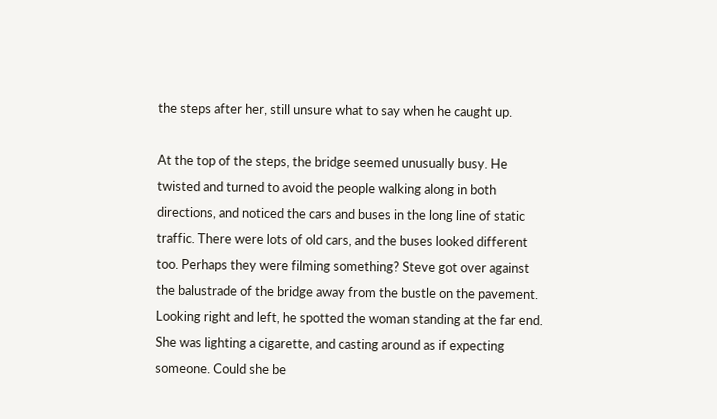the steps after her, still unsure what to say when he caught up.

At the top of the steps, the bridge seemed unusually busy. He twisted and turned to avoid the people walking along in both directions, and noticed the cars and buses in the long line of static traffic. There were lots of old cars, and the buses looked different too. Perhaps they were filming something? Steve got over against the balustrade of the bridge away from the bustle on the pavement. Looking right and left, he spotted the woman standing at the far end. She was lighting a cigarette, and casting around as if expecting someone. Could she be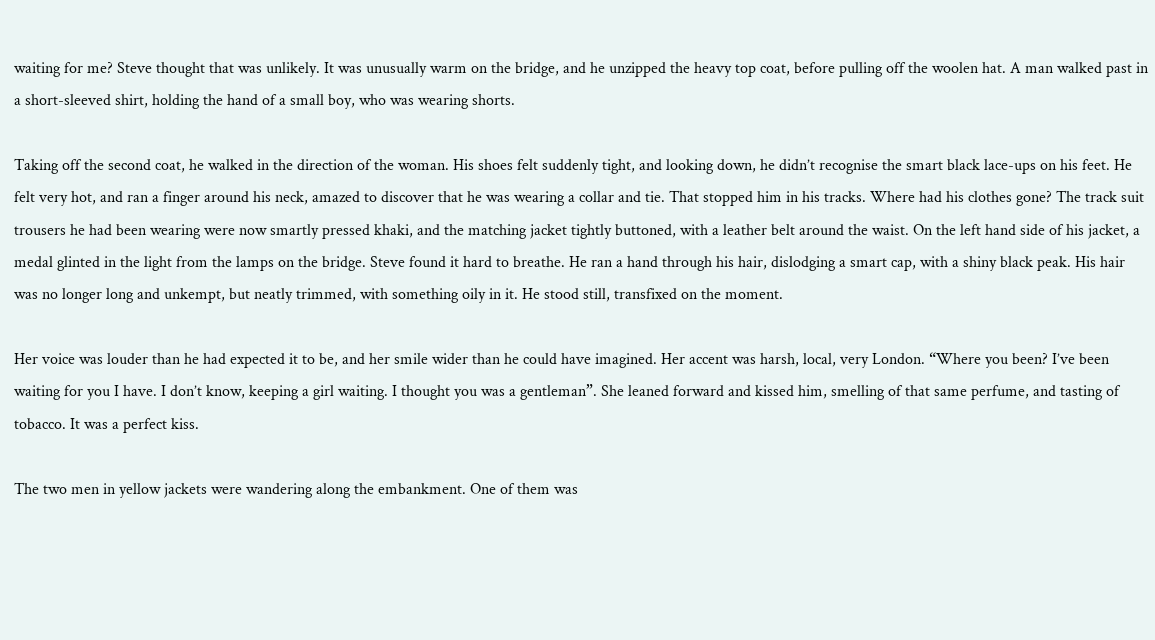waiting for me? Steve thought that was unlikely. It was unusually warm on the bridge, and he unzipped the heavy top coat, before pulling off the woolen hat. A man walked past in a short-sleeved shirt, holding the hand of a small boy, who was wearing shorts.

Taking off the second coat, he walked in the direction of the woman. His shoes felt suddenly tight, and looking down, he didn’t recognise the smart black lace-ups on his feet. He felt very hot, and ran a finger around his neck, amazed to discover that he was wearing a collar and tie. That stopped him in his tracks. Where had his clothes gone? The track suit trousers he had been wearing were now smartly pressed khaki, and the matching jacket tightly buttoned, with a leather belt around the waist. On the left hand side of his jacket, a medal glinted in the light from the lamps on the bridge. Steve found it hard to breathe. He ran a hand through his hair, dislodging a smart cap, with a shiny black peak. His hair was no longer long and unkempt, but neatly trimmed, with something oily in it. He stood still, transfixed on the moment.

Her voice was louder than he had expected it to be, and her smile wider than he could have imagined. Her accent was harsh, local, very London. “Where you been? I’ve been waiting for you I have. I don’t know, keeping a girl waiting. I thought you was a gentleman”. She leaned forward and kissed him, smelling of that same perfume, and tasting of tobacco. It was a perfect kiss.

The two men in yellow jackets were wandering along the embankment. One of them was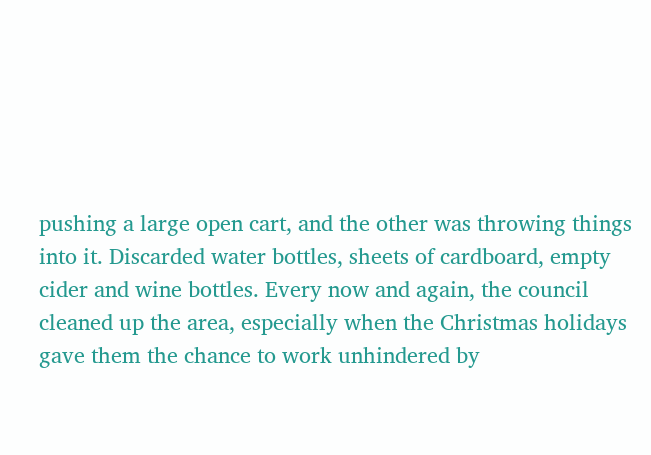pushing a large open cart, and the other was throwing things into it. Discarded water bottles, sheets of cardboard, empty cider and wine bottles. Every now and again, the council cleaned up the area, especially when the Christmas holidays gave them the chance to work unhindered by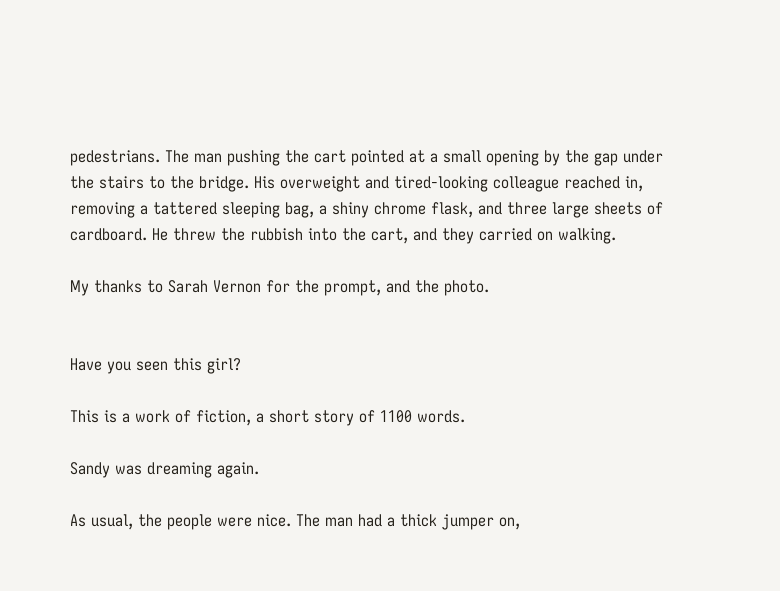pedestrians. The man pushing the cart pointed at a small opening by the gap under the stairs to the bridge. His overweight and tired-looking colleague reached in, removing a tattered sleeping bag, a shiny chrome flask, and three large sheets of cardboard. He threw the rubbish into the cart, and they carried on walking.

My thanks to Sarah Vernon for the prompt, and the photo.


Have you seen this girl?

This is a work of fiction, a short story of 1100 words.

Sandy was dreaming again.

As usual, the people were nice. The man had a thick jumper on,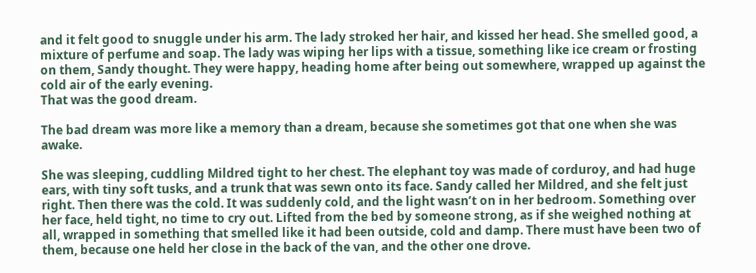and it felt good to snuggle under his arm. The lady stroked her hair, and kissed her head. She smelled good, a mixture of perfume and soap. The lady was wiping her lips with a tissue, something like ice cream or frosting on them, Sandy thought. They were happy, heading home after being out somewhere, wrapped up against the cold air of the early evening.
That was the good dream.

The bad dream was more like a memory than a dream, because she sometimes got that one when she was awake.

She was sleeping, cuddling Mildred tight to her chest. The elephant toy was made of corduroy, and had huge ears, with tiny soft tusks, and a trunk that was sewn onto its face. Sandy called her Mildred, and she felt just right. Then there was the cold. It was suddenly cold, and the light wasn’t on in her bedroom. Something over her face, held tight, no time to cry out. Lifted from the bed by someone strong, as if she weighed nothing at all, wrapped in something that smelled like it had been outside, cold and damp. There must have been two of them, because one held her close in the back of the van, and the other one drove.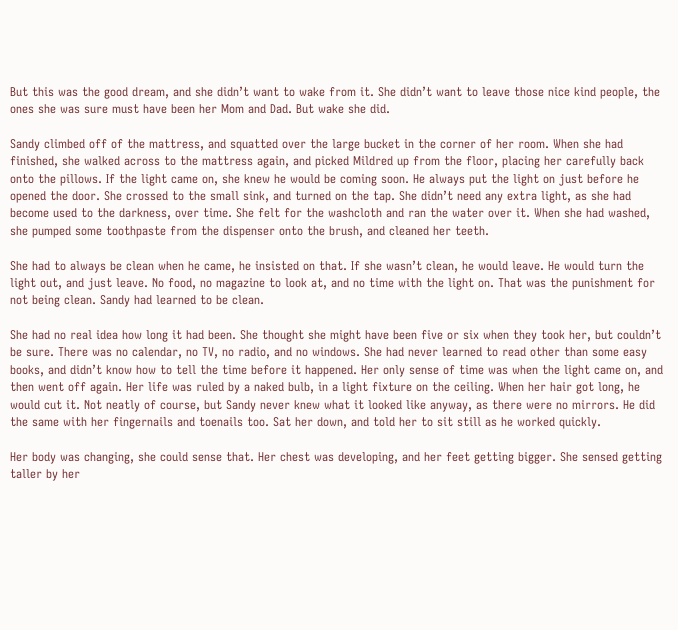But this was the good dream, and she didn’t want to wake from it. She didn’t want to leave those nice kind people, the ones she was sure must have been her Mom and Dad. But wake she did.

Sandy climbed off of the mattress, and squatted over the large bucket in the corner of her room. When she had finished, she walked across to the mattress again, and picked Mildred up from the floor, placing her carefully back onto the pillows. If the light came on, she knew he would be coming soon. He always put the light on just before he opened the door. She crossed to the small sink, and turned on the tap. She didn’t need any extra light, as she had become used to the darkness, over time. She felt for the washcloth and ran the water over it. When she had washed, she pumped some toothpaste from the dispenser onto the brush, and cleaned her teeth.

She had to always be clean when he came, he insisted on that. If she wasn’t clean, he would leave. He would turn the light out, and just leave. No food, no magazine to look at, and no time with the light on. That was the punishment for not being clean. Sandy had learned to be clean.

She had no real idea how long it had been. She thought she might have been five or six when they took her, but couldn’t be sure. There was no calendar, no TV, no radio, and no windows. She had never learned to read other than some easy books, and didn’t know how to tell the time before it happened. Her only sense of time was when the light came on, and then went off again. Her life was ruled by a naked bulb, in a light fixture on the ceiling. When her hair got long, he would cut it. Not neatly of course, but Sandy never knew what it looked like anyway, as there were no mirrors. He did the same with her fingernails and toenails too. Sat her down, and told her to sit still as he worked quickly.

Her body was changing, she could sense that. Her chest was developing, and her feet getting bigger. She sensed getting taller by her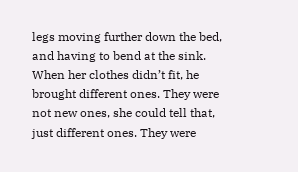legs moving further down the bed, and having to bend at the sink. When her clothes didn’t fit, he brought different ones. They were not new ones, she could tell that, just different ones. They were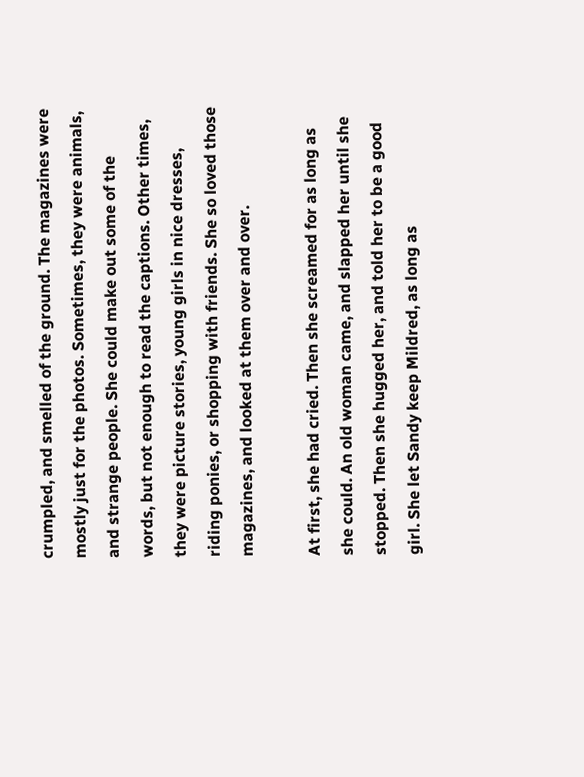crumpled, and smelled of the ground. The magazines were mostly just for the photos. Sometimes, they were animals, and strange people. She could make out some of the words, but not enough to read the captions. Other times, they were picture stories, young girls in nice dresses, riding ponies, or shopping with friends. She so loved those magazines, and looked at them over and over.

At first, she had cried. Then she screamed for as long as she could. An old woman came, and slapped her until she stopped. Then she hugged her, and told her to be a good girl. She let Sandy keep Mildred, as long as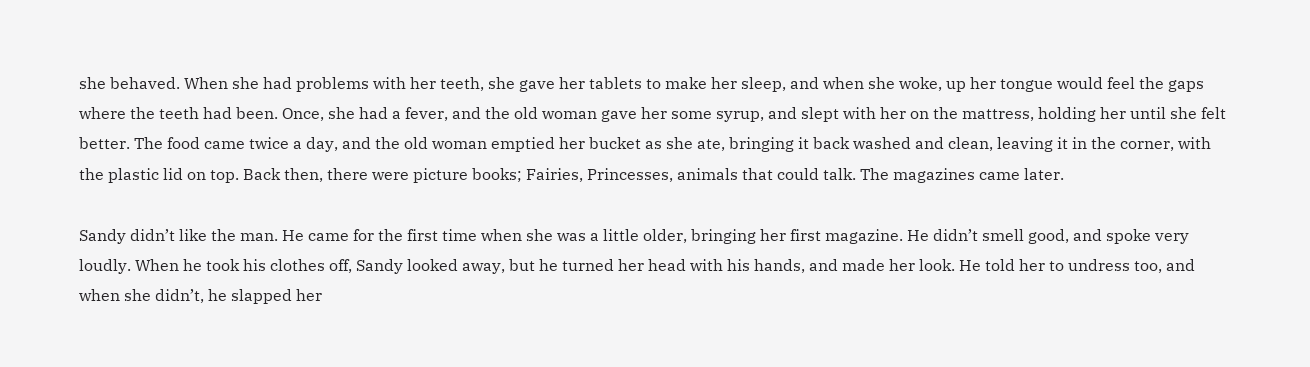she behaved. When she had problems with her teeth, she gave her tablets to make her sleep, and when she woke, up her tongue would feel the gaps where the teeth had been. Once, she had a fever, and the old woman gave her some syrup, and slept with her on the mattress, holding her until she felt better. The food came twice a day, and the old woman emptied her bucket as she ate, bringing it back washed and clean, leaving it in the corner, with the plastic lid on top. Back then, there were picture books; Fairies, Princesses, animals that could talk. The magazines came later.

Sandy didn’t like the man. He came for the first time when she was a little older, bringing her first magazine. He didn’t smell good, and spoke very loudly. When he took his clothes off, Sandy looked away, but he turned her head with his hands, and made her look. He told her to undress too, and when she didn’t, he slapped her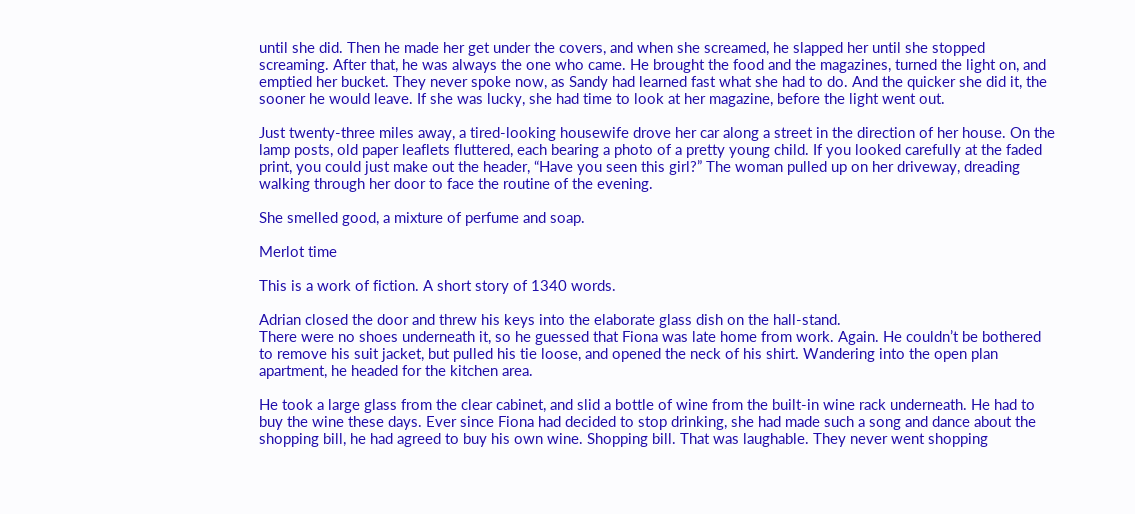until she did. Then he made her get under the covers, and when she screamed, he slapped her until she stopped screaming. After that, he was always the one who came. He brought the food and the magazines, turned the light on, and emptied her bucket. They never spoke now, as Sandy had learned fast what she had to do. And the quicker she did it, the sooner he would leave. If she was lucky, she had time to look at her magazine, before the light went out.

Just twenty-three miles away, a tired-looking housewife drove her car along a street in the direction of her house. On the lamp posts, old paper leaflets fluttered, each bearing a photo of a pretty young child. If you looked carefully at the faded print, you could just make out the header, “Have you seen this girl?” The woman pulled up on her driveway, dreading walking through her door to face the routine of the evening.

She smelled good, a mixture of perfume and soap.

Merlot time

This is a work of fiction. A short story of 1340 words.

Adrian closed the door and threw his keys into the elaborate glass dish on the hall-stand.
There were no shoes underneath it, so he guessed that Fiona was late home from work. Again. He couldn’t be bothered to remove his suit jacket, but pulled his tie loose, and opened the neck of his shirt. Wandering into the open plan apartment, he headed for the kitchen area.

He took a large glass from the clear cabinet, and slid a bottle of wine from the built-in wine rack underneath. He had to buy the wine these days. Ever since Fiona had decided to stop drinking, she had made such a song and dance about the shopping bill, he had agreed to buy his own wine. Shopping bill. That was laughable. They never went shopping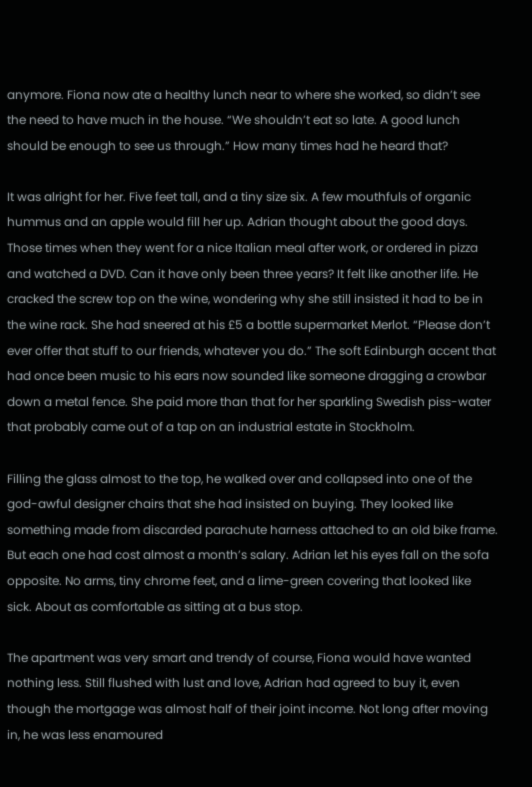anymore. Fiona now ate a healthy lunch near to where she worked, so didn’t see the need to have much in the house. “We shouldn’t eat so late. A good lunch should be enough to see us through.” How many times had he heard that?

It was alright for her. Five feet tall, and a tiny size six. A few mouthfuls of organic hummus and an apple would fill her up. Adrian thought about the good days. Those times when they went for a nice Italian meal after work, or ordered in pizza and watched a DVD. Can it have only been three years? It felt like another life. He cracked the screw top on the wine, wondering why she still insisted it had to be in the wine rack. She had sneered at his £5 a bottle supermarket Merlot. “Please don’t ever offer that stuff to our friends, whatever you do.” The soft Edinburgh accent that had once been music to his ears now sounded like someone dragging a crowbar down a metal fence. She paid more than that for her sparkling Swedish piss-water that probably came out of a tap on an industrial estate in Stockholm.

Filling the glass almost to the top, he walked over and collapsed into one of the god-awful designer chairs that she had insisted on buying. They looked like something made from discarded parachute harness attached to an old bike frame. But each one had cost almost a month’s salary. Adrian let his eyes fall on the sofa opposite. No arms, tiny chrome feet, and a lime-green covering that looked like sick. About as comfortable as sitting at a bus stop.

The apartment was very smart and trendy of course, Fiona would have wanted nothing less. Still flushed with lust and love, Adrian had agreed to buy it, even though the mortgage was almost half of their joint income. Not long after moving in, he was less enamoured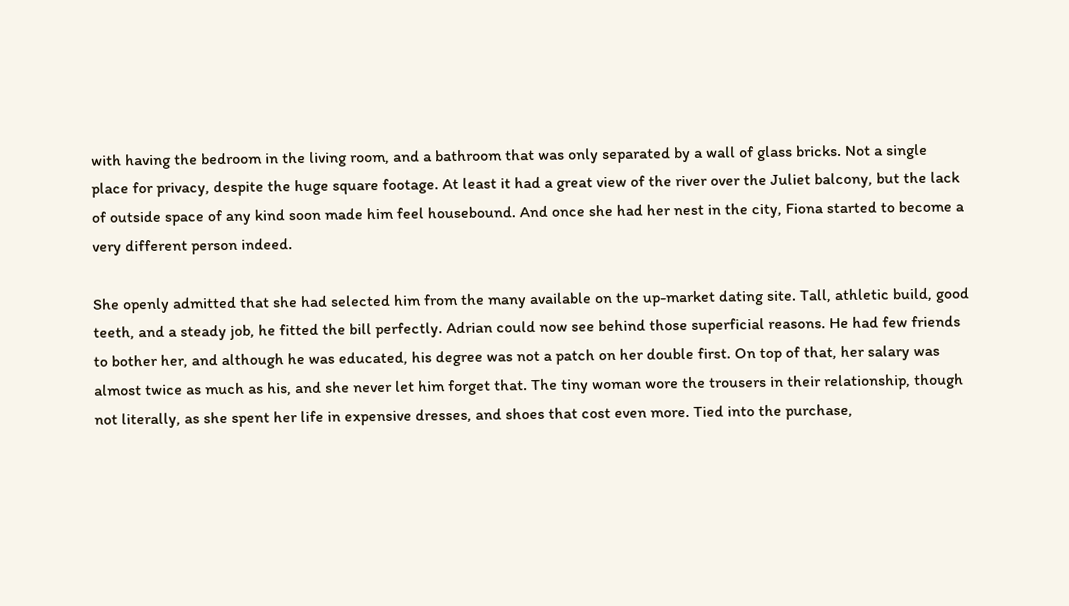with having the bedroom in the living room, and a bathroom that was only separated by a wall of glass bricks. Not a single place for privacy, despite the huge square footage. At least it had a great view of the river over the Juliet balcony, but the lack of outside space of any kind soon made him feel housebound. And once she had her nest in the city, Fiona started to become a very different person indeed.

She openly admitted that she had selected him from the many available on the up-market dating site. Tall, athletic build, good teeth, and a steady job, he fitted the bill perfectly. Adrian could now see behind those superficial reasons. He had few friends to bother her, and although he was educated, his degree was not a patch on her double first. On top of that, her salary was almost twice as much as his, and she never let him forget that. The tiny woman wore the trousers in their relationship, though not literally, as she spent her life in expensive dresses, and shoes that cost even more. Tied into the purchase,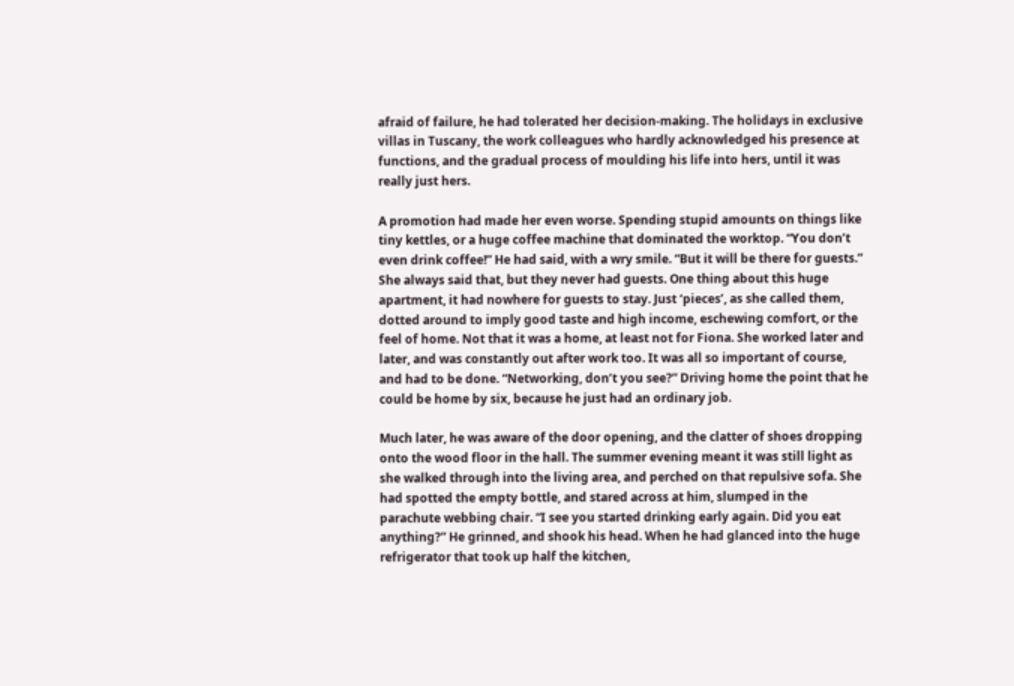afraid of failure, he had tolerated her decision-making. The holidays in exclusive villas in Tuscany, the work colleagues who hardly acknowledged his presence at functions, and the gradual process of moulding his life into hers, until it was really just hers.

A promotion had made her even worse. Spending stupid amounts on things like tiny kettles, or a huge coffee machine that dominated the worktop. “You don’t even drink coffee!” He had said, with a wry smile. “But it will be there for guests.” She always said that, but they never had guests. One thing about this huge apartment, it had nowhere for guests to stay. Just ‘pieces’, as she called them, dotted around to imply good taste and high income, eschewing comfort, or the feel of home. Not that it was a home, at least not for Fiona. She worked later and later, and was constantly out after work too. It was all so important of course, and had to be done. “Networking, don’t you see?” Driving home the point that he could be home by six, because he just had an ordinary job.

Much later, he was aware of the door opening, and the clatter of shoes dropping onto the wood floor in the hall. The summer evening meant it was still light as she walked through into the living area, and perched on that repulsive sofa. She had spotted the empty bottle, and stared across at him, slumped in the parachute webbing chair. “I see you started drinking early again. Did you eat anything?” He grinned, and shook his head. When he had glanced into the huge refrigerator that took up half the kitchen,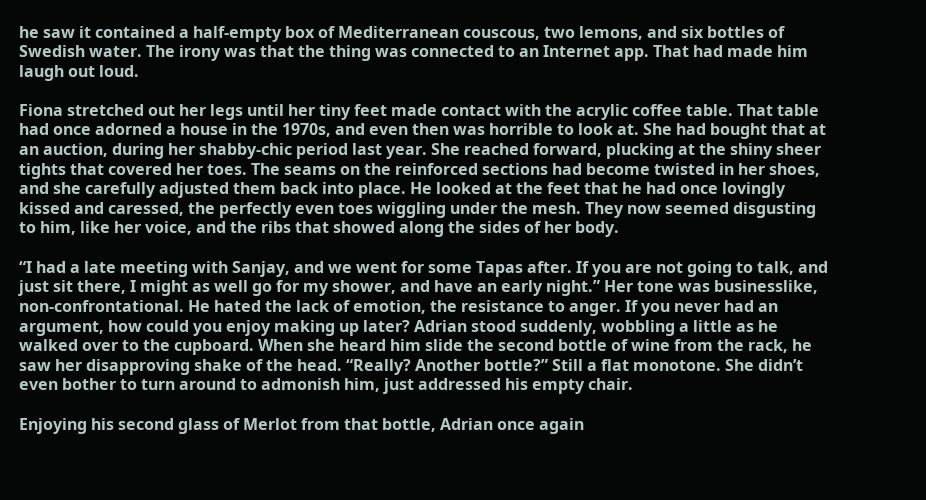he saw it contained a half-empty box of Mediterranean couscous, two lemons, and six bottles of Swedish water. The irony was that the thing was connected to an Internet app. That had made him laugh out loud.

Fiona stretched out her legs until her tiny feet made contact with the acrylic coffee table. That table had once adorned a house in the 1970s, and even then was horrible to look at. She had bought that at an auction, during her shabby-chic period last year. She reached forward, plucking at the shiny sheer tights that covered her toes. The seams on the reinforced sections had become twisted in her shoes, and she carefully adjusted them back into place. He looked at the feet that he had once lovingly kissed and caressed, the perfectly even toes wiggling under the mesh. They now seemed disgusting to him, like her voice, and the ribs that showed along the sides of her body.

“I had a late meeting with Sanjay, and we went for some Tapas after. If you are not going to talk, and just sit there, I might as well go for my shower, and have an early night.” Her tone was businesslike, non-confrontational. He hated the lack of emotion, the resistance to anger. If you never had an argument, how could you enjoy making up later? Adrian stood suddenly, wobbling a little as he walked over to the cupboard. When she heard him slide the second bottle of wine from the rack, he saw her disapproving shake of the head. “Really? Another bottle?” Still a flat monotone. She didn’t even bother to turn around to admonish him, just addressed his empty chair.

Enjoying his second glass of Merlot from that bottle, Adrian once again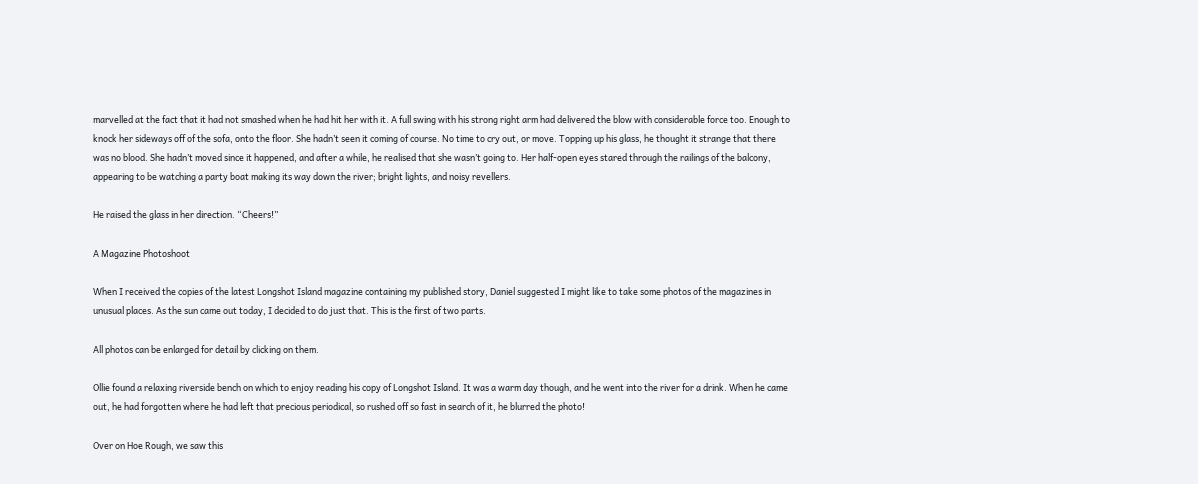marvelled at the fact that it had not smashed when he had hit her with it. A full swing with his strong right arm had delivered the blow with considerable force too. Enough to knock her sideways off of the sofa, onto the floor. She hadn’t seen it coming of course. No time to cry out, or move. Topping up his glass, he thought it strange that there was no blood. She hadn’t moved since it happened, and after a while, he realised that she wasn’t going to. Her half-open eyes stared through the railings of the balcony, appearing to be watching a party boat making its way down the river; bright lights, and noisy revellers.

He raised the glass in her direction. “Cheers!”

A Magazine Photoshoot

When I received the copies of the latest Longshot Island magazine containing my published story, Daniel suggested I might like to take some photos of the magazines in unusual places. As the sun came out today, I decided to do just that. This is the first of two parts.

All photos can be enlarged for detail by clicking on them.

Ollie found a relaxing riverside bench on which to enjoy reading his copy of Longshot Island. It was a warm day though, and he went into the river for a drink. When he came out, he had forgotten where he had left that precious periodical, so rushed off so fast in search of it, he blurred the photo!

Over on Hoe Rough, we saw this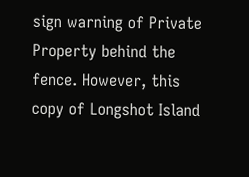sign warning of Private Property behind the fence. However, this copy of Longshot Island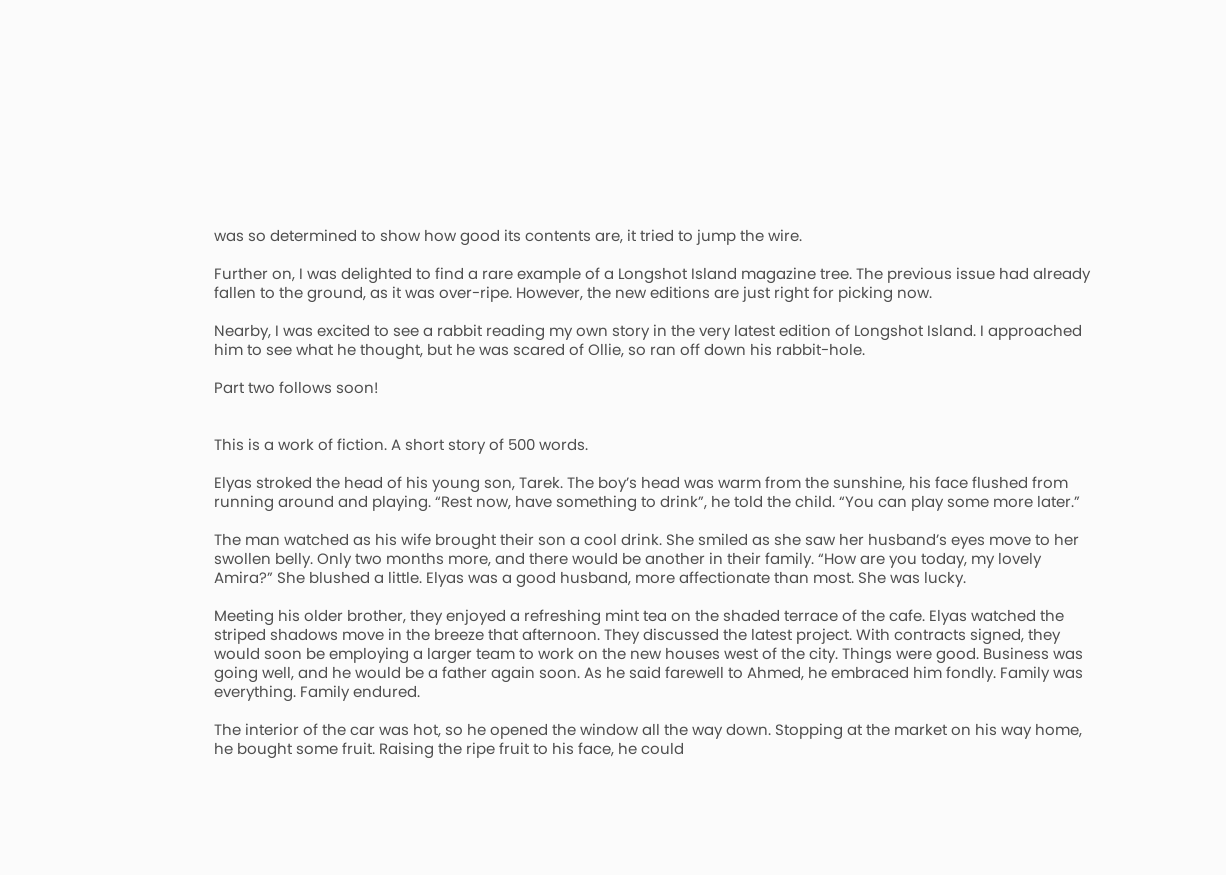was so determined to show how good its contents are, it tried to jump the wire.

Further on, I was delighted to find a rare example of a Longshot Island magazine tree. The previous issue had already fallen to the ground, as it was over-ripe. However, the new editions are just right for picking now.

Nearby, I was excited to see a rabbit reading my own story in the very latest edition of Longshot Island. I approached him to see what he thought, but he was scared of Ollie, so ran off down his rabbit-hole.

Part two follows soon!


This is a work of fiction. A short story of 500 words.

Elyas stroked the head of his young son, Tarek. The boy’s head was warm from the sunshine, his face flushed from running around and playing. “Rest now, have something to drink”, he told the child. “You can play some more later.”

The man watched as his wife brought their son a cool drink. She smiled as she saw her husband’s eyes move to her swollen belly. Only two months more, and there would be another in their family. “How are you today, my lovely Amira?” She blushed a little. Elyas was a good husband, more affectionate than most. She was lucky.

Meeting his older brother, they enjoyed a refreshing mint tea on the shaded terrace of the cafe. Elyas watched the striped shadows move in the breeze that afternoon. They discussed the latest project. With contracts signed, they would soon be employing a larger team to work on the new houses west of the city. Things were good. Business was going well, and he would be a father again soon. As he said farewell to Ahmed, he embraced him fondly. Family was everything. Family endured.

The interior of the car was hot, so he opened the window all the way down. Stopping at the market on his way home, he bought some fruit. Raising the ripe fruit to his face, he could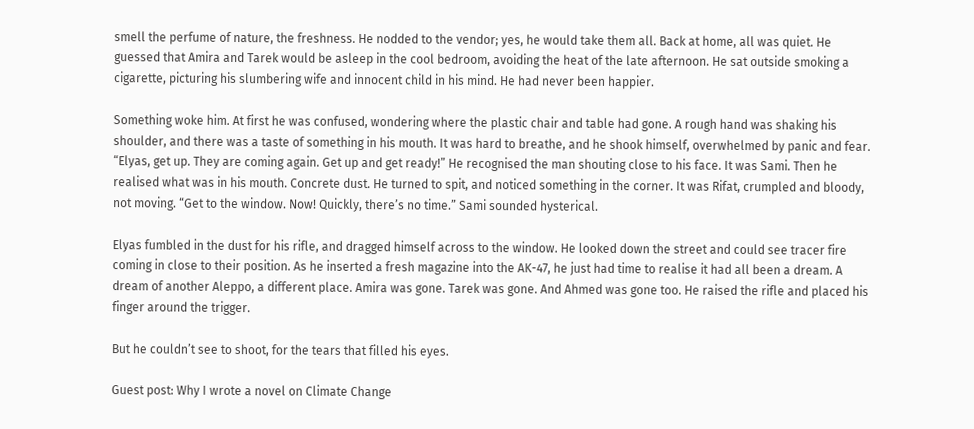smell the perfume of nature, the freshness. He nodded to the vendor; yes, he would take them all. Back at home, all was quiet. He guessed that Amira and Tarek would be asleep in the cool bedroom, avoiding the heat of the late afternoon. He sat outside smoking a cigarette, picturing his slumbering wife and innocent child in his mind. He had never been happier.

Something woke him. At first he was confused, wondering where the plastic chair and table had gone. A rough hand was shaking his shoulder, and there was a taste of something in his mouth. It was hard to breathe, and he shook himself, overwhelmed by panic and fear. “Elyas, get up. They are coming again. Get up and get ready!” He recognised the man shouting close to his face. It was Sami. Then he realised what was in his mouth. Concrete dust. He turned to spit, and noticed something in the corner. It was Rifat, crumpled and bloody, not moving. “Get to the window. Now! Quickly, there’s no time.” Sami sounded hysterical.

Elyas fumbled in the dust for his rifle, and dragged himself across to the window. He looked down the street and could see tracer fire coming in close to their position. As he inserted a fresh magazine into the AK-47, he just had time to realise it had all been a dream. A dream of another Aleppo, a different place. Amira was gone. Tarek was gone. And Ahmed was gone too. He raised the rifle and placed his finger around the trigger.

But he couldn’t see to shoot, for the tears that filled his eyes.

Guest post: Why I wrote a novel on Climate Change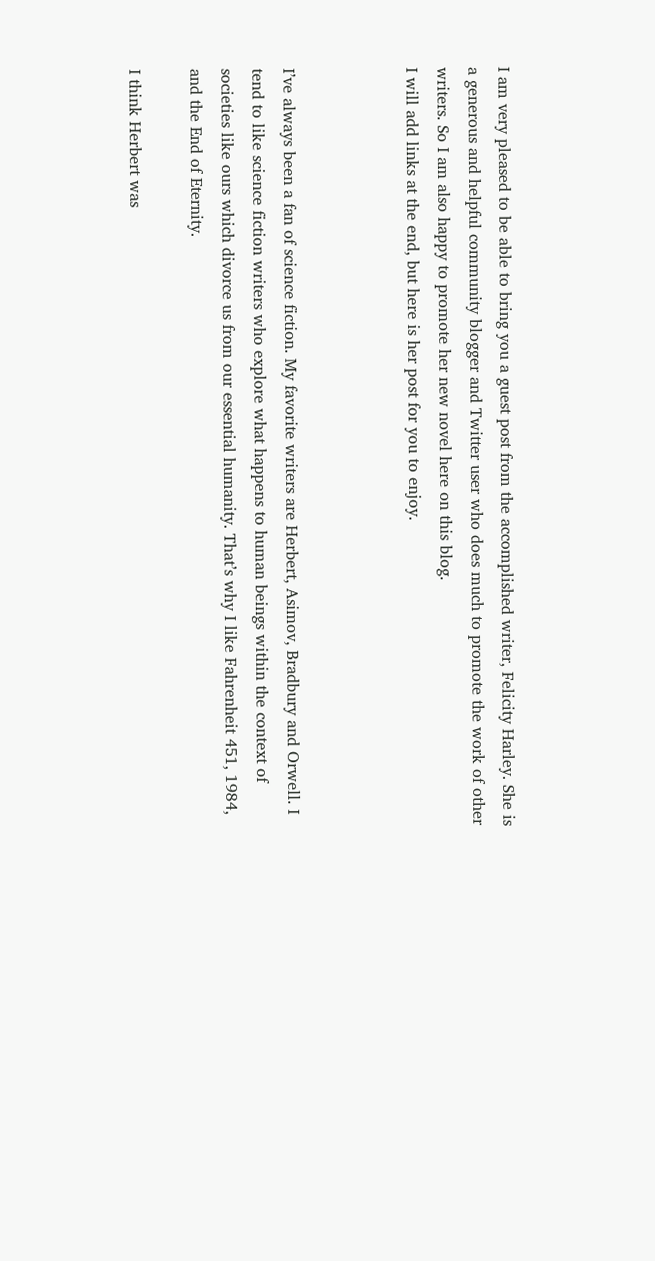I am very pleased to be able to bring you a guest post from the accomplished writer, Felicity Harley. She is a generous and helpful community blogger and Twitter user who does much to promote the work of other writers. So I am also happy to promote her new novel here on this blog.
I will add links at the end, but here is her post for you to enjoy.



I’ve always been a fan of science fiction. My favorite writers are Herbert, Asimov, Bradbury and Orwell. I tend to like science fiction writers who explore what happens to human beings within the context of societies like ours which divorce us from our essential humanity. That’s why I like Fahrenheit 451, 1984, and the End of Eternity.

I think Herbert was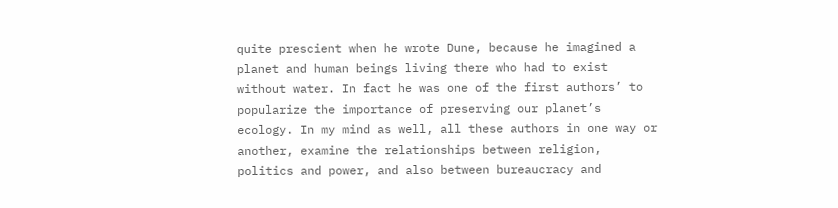quite prescient when he wrote Dune, because he imagined a planet and human beings living there who had to exist without water. In fact he was one of the first authors’ to popularize the importance of preserving our planet’s ecology. In my mind as well, all these authors in one way or another, examine the relationships between religion, politics and power, and also between bureaucracy and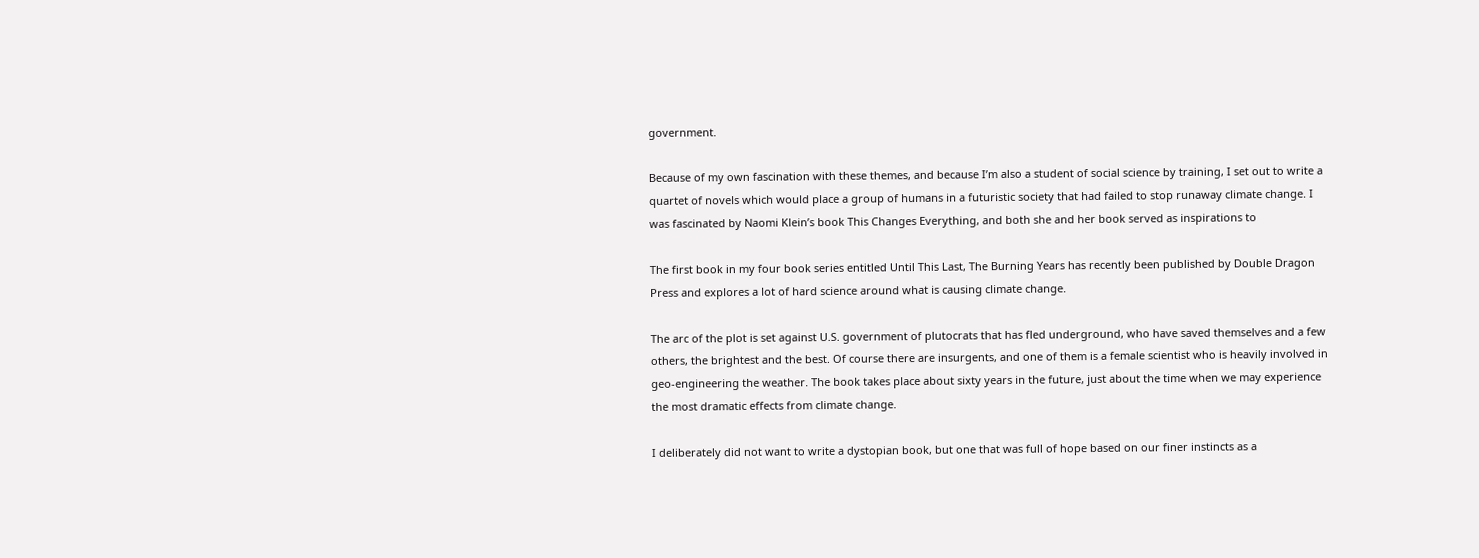government.

Because of my own fascination with these themes, and because I’m also a student of social science by training, I set out to write a quartet of novels which would place a group of humans in a futuristic society that had failed to stop runaway climate change. I was fascinated by Naomi Klein’s book This Changes Everything, and both she and her book served as inspirations to

The first book in my four book series entitled Until This Last, The Burning Years has recently been published by Double Dragon Press and explores a lot of hard science around what is causing climate change.

The arc of the plot is set against U.S. government of plutocrats that has fled underground, who have saved themselves and a few others, the brightest and the best. Of course there are insurgents, and one of them is a female scientist who is heavily involved in geo-engineering the weather. The book takes place about sixty years in the future, just about the time when we may experience the most dramatic effects from climate change.

I deliberately did not want to write a dystopian book, but one that was full of hope based on our finer instincts as a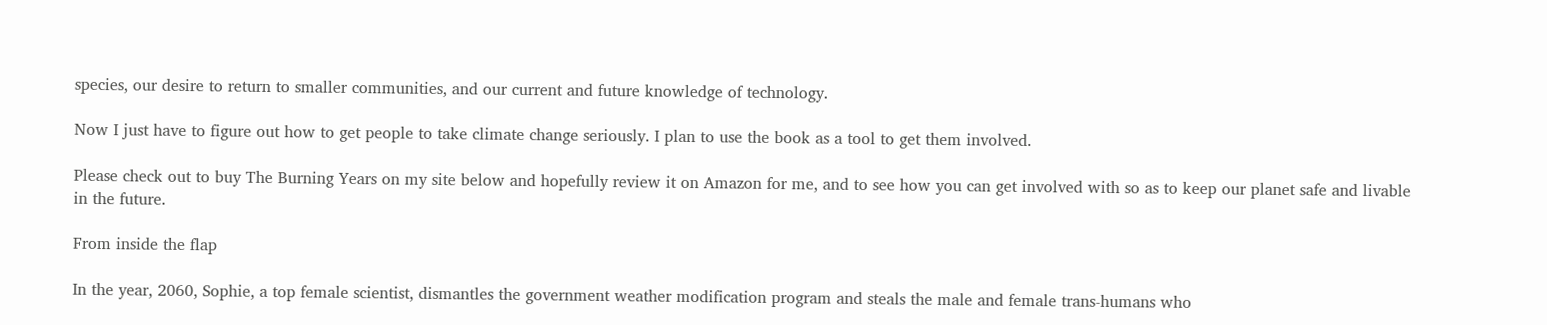species, our desire to return to smaller communities, and our current and future knowledge of technology.

Now I just have to figure out how to get people to take climate change seriously. I plan to use the book as a tool to get them involved.

Please check out to buy The Burning Years on my site below and hopefully review it on Amazon for me, and to see how you can get involved with so as to keep our planet safe and livable in the future.

From inside the flap

In the year, 2060, Sophie, a top female scientist, dismantles the government weather modification program and steals the male and female trans-humans who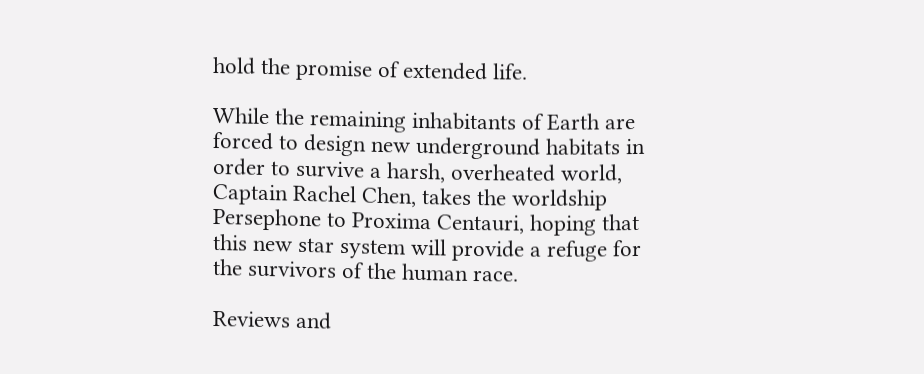hold the promise of extended life.

While the remaining inhabitants of Earth are forced to design new underground habitats in order to survive a harsh, overheated world, Captain Rachel Chen, takes the worldship Persephone to Proxima Centauri, hoping that this new star system will provide a refuge for the survivors of the human race.

Reviews and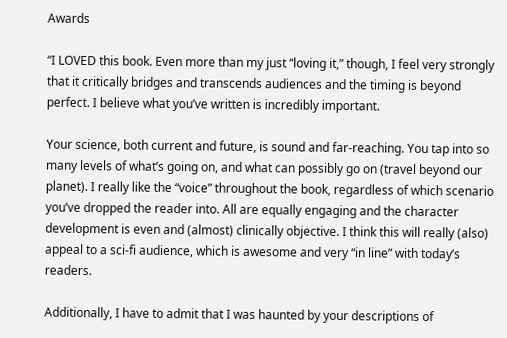Awards

“I LOVED this book. Even more than my just “loving it,” though, I feel very strongly that it critically bridges and transcends audiences and the timing is beyond perfect. I believe what you’ve written is incredibly important.

Your science, both current and future, is sound and far-reaching. You tap into so many levels of what’s going on, and what can possibly go on (travel beyond our planet). I really like the “voice” throughout the book, regardless of which scenario you’ve dropped the reader into. All are equally engaging and the character development is even and (almost) clinically objective. I think this will really (also) appeal to a sci-fi audience, which is awesome and very “in line” with today’s readers.

Additionally, I have to admit that I was haunted by your descriptions of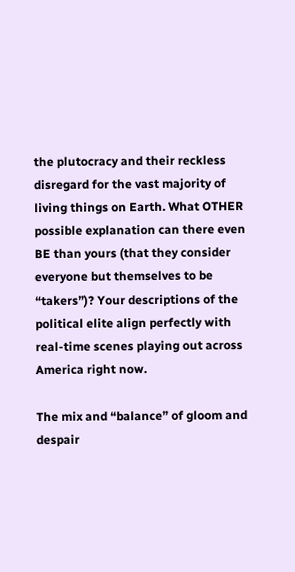the plutocracy and their reckless disregard for the vast majority of living things on Earth. What OTHER possible explanation can there even BE than yours (that they consider everyone but themselves to be “takers”)? Your descriptions of the political elite align perfectly with real-time scenes playing out across America right now.

The mix and “balance” of gloom and despair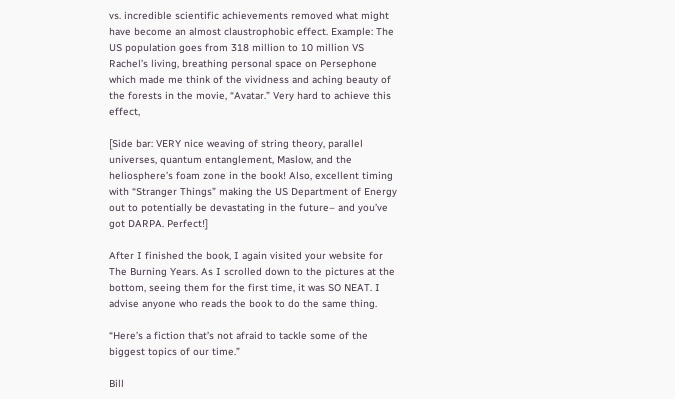vs. incredible scientific achievements removed what might have become an almost claustrophobic effect. Example: The US population goes from 318 million to 10 million VS Rachel’s living, breathing personal space on Persephone which made me think of the vividness and aching beauty of the forests in the movie, “Avatar.” Very hard to achieve this effect,

[Side bar: VERY nice weaving of string theory, parallel universes, quantum entanglement, Maslow, and the heliosphere’s foam zone in the book! Also, excellent timing with “Stranger Things” making the US Department of Energy out to potentially be devastating in the future– and you’ve got DARPA. Perfect!]

After I finished the book, I again visited your website for The Burning Years. As I scrolled down to the pictures at the bottom, seeing them for the first time, it was SO NEAT. I advise anyone who reads the book to do the same thing.

“Here’s a fiction that’s not afraid to tackle some of the biggest topics of our time.”

Bill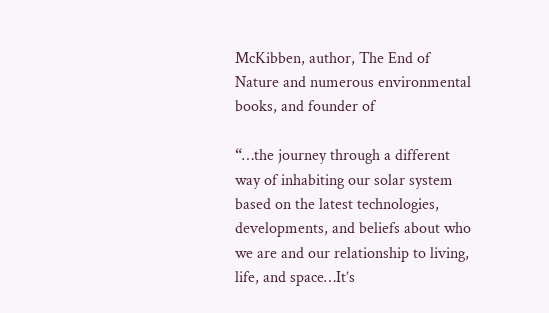McKibben, author, The End of Nature and numerous environmental books, and founder of

“…the journey through a different way of inhabiting our solar system based on the latest technologies, developments, and beliefs about who we are and our relationship to living, life, and space…It’s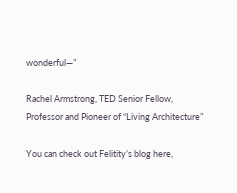wonderful―”

Rachel Armstrong, TED Senior Fellow, Professor and Pioneer of “Living Architecture”

You can check out Felitity’s blog here,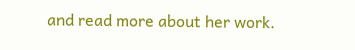and read more about her work.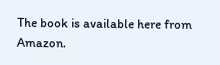The book is available here from Amazon.